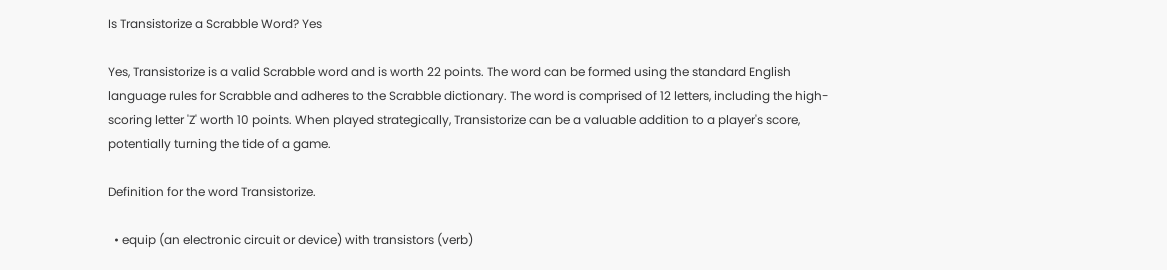Is Transistorize a Scrabble Word? Yes

Yes, Transistorize is a valid Scrabble word and is worth 22 points. The word can be formed using the standard English language rules for Scrabble and adheres to the Scrabble dictionary. The word is comprised of 12 letters, including the high-scoring letter 'Z' worth 10 points. When played strategically, Transistorize can be a valuable addition to a player's score, potentially turning the tide of a game.

Definition for the word Transistorize.

  • equip (an electronic circuit or device) with transistors (verb)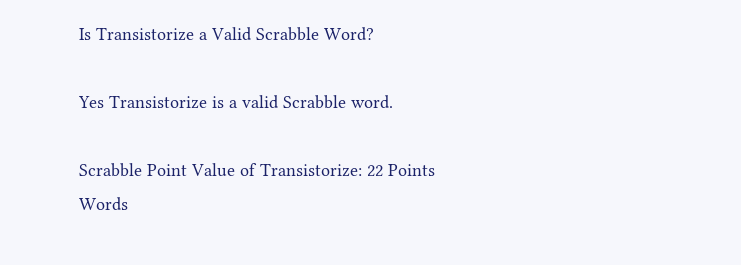Is Transistorize a Valid Scrabble Word?

Yes Transistorize is a valid Scrabble word.

Scrabble Point Value of Transistorize: 22 Points
Words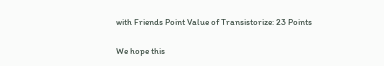with Friends Point Value of Transistorize: 23 Points

We hope this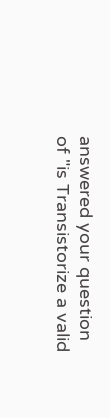answered your question of "is Transistorize a valid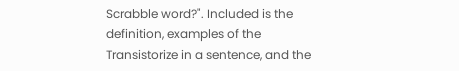Scrabble word?". Included is the definition, examples of the Transistorize in a sentence, and the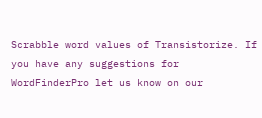Scrabble word values of Transistorize. If you have any suggestions for WordFinderPro let us know on our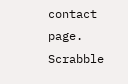contact page. Scrabble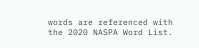words are referenced with the 2020 NASPA Word List.